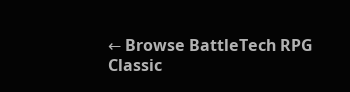← Browse BattleTech RPG
Classic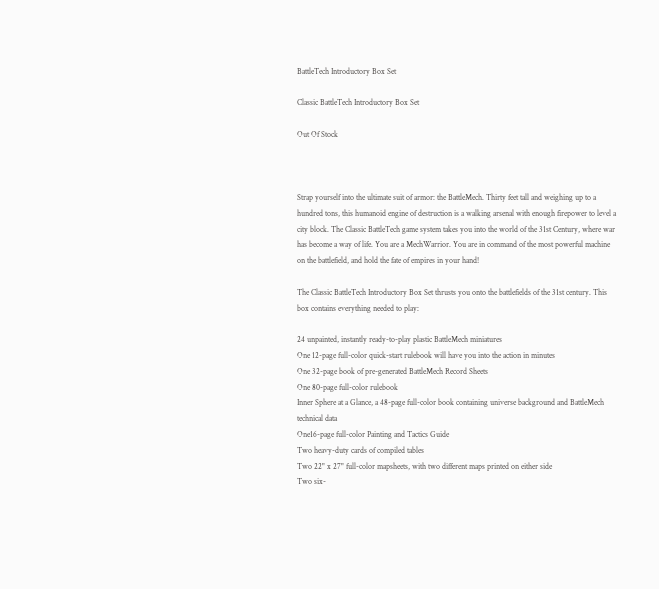BattleTech Introductory Box Set

Classic BattleTech Introductory Box Set

Out Of Stock



Strap yourself into the ultimate suit of armor: the BattleMech. Thirty feet tall and weighing up to a hundred tons, this humanoid engine of destruction is a walking arsenal with enough firepower to level a city block. The Classic BattleTech game system takes you into the world of the 31st Century, where war has become a way of life. You are a MechWarrior. You are in command of the most powerful machine on the battlefield, and hold the fate of empires in your hand!

The Classic BattleTech Introductory Box Set thrusts you onto the battlefields of the 31st century. This box contains everything needed to play:

24 unpainted, instantly ready-to-play plastic BattleMech miniatures
One 12-page full-color quick-start rulebook will have you into the action in minutes
One 32-page book of pre-generated BattleMech Record Sheets
One 80-page full-color rulebook
Inner Sphere at a Glance, a 48-page full-color book containing universe background and BattleMech technical data
One16-page full-color Painting and Tactics Guide
Two heavy-duty cards of compiled tables
Two 22" x 27" full-color mapsheets, with two different maps printed on either side
Two six-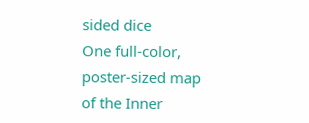sided dice
One full-color, poster-sized map of the Inner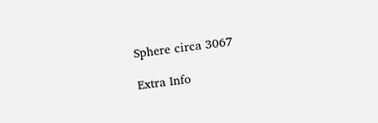Sphere circa 3067

Extra Info